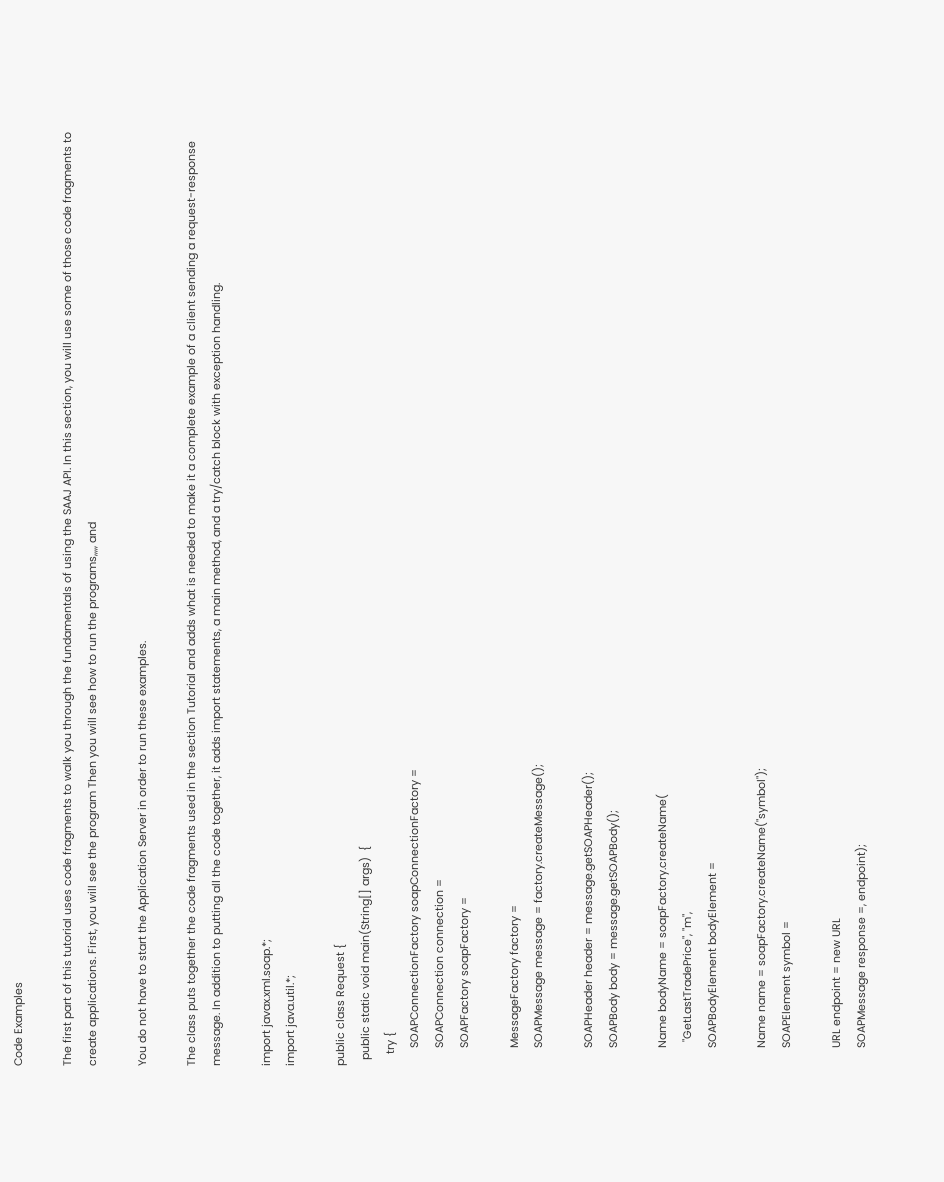Code Examples

The first part of this tutorial uses code fragments to walk you through the fundamentals of using the SAAJ API. In this section, you will use some of those code fragments to create applications. First, you will see the program Then you will see how to run the programs,,,,, and

You do not have to start the Application Server in order to run these examples.

The class puts together the code fragments used in the section Tutorial and adds what is needed to make it a complete example of a client sending a request-response message. In addition to putting all the code together, it adds import statements, a main method, and a try/catch block with exception handling.

import javax.xml.soap.*;
import java.util.*;

public class Request {
  public static void main(String[] args)  {
    try {
      SOAPConnectionFactory soapConnectionFactory =
      SOAPConnection connection =
      SOAPFactory soapFactory =

      MessageFactory factory =
      SOAPMessage message = factory.createMessage();

      SOAPHeader header = message.getSOAPHeader();
      SOAPBody body = message.getSOAPBody();

      Name bodyName = soapFactory.createName(
        "GetLastTradePrice", "m",
      SOAPBodyElement bodyElement =

      Name name = soapFactory.createName("symbol");
      SOAPElement symbol =

      URL endpoint = new URL
      SOAPMessage response =, endpoint);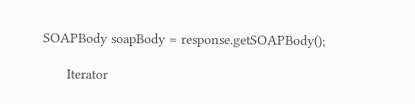SOAPBody soapBody = response.getSOAPBody();

      Iterator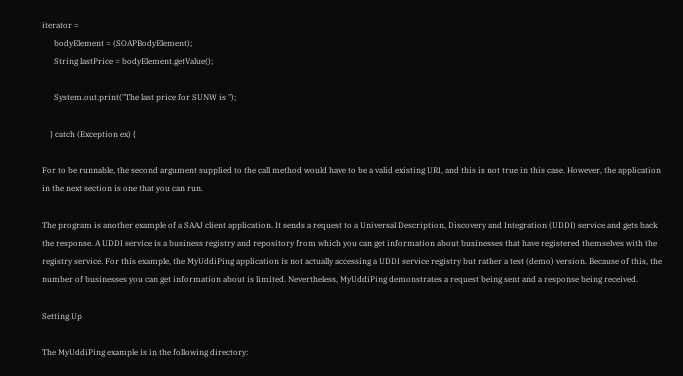iterator =
      bodyElement = (SOAPBodyElement);
      String lastPrice = bodyElement.getValue();

      System.out.print("The last price for SUNW is ");

    } catch (Exception ex) {

For to be runnable, the second argument supplied to the call method would have to be a valid existing URI, and this is not true in this case. However, the application in the next section is one that you can run.

The program is another example of a SAAJ client application. It sends a request to a Universal Description, Discovery and Integration (UDDI) service and gets back the response. A UDDI service is a business registry and repository from which you can get information about businesses that have registered themselves with the registry service. For this example, the MyUddiPing application is not actually accessing a UDDI service registry but rather a test (demo) version. Because of this, the number of businesses you can get information about is limited. Nevertheless, MyUddiPing demonstrates a request being sent and a response being received.

Setting Up

The MyUddiPing example is in the following directory: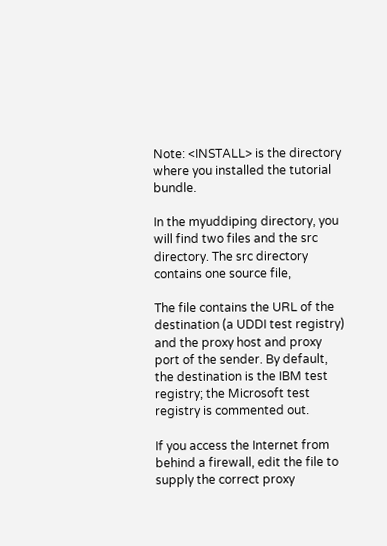Note: <INSTALL> is the directory where you installed the tutorial bundle.

In the myuddiping directory, you will find two files and the src directory. The src directory contains one source file,

The file contains the URL of the destination (a UDDI test registry) and the proxy host and proxy port of the sender. By default, the destination is the IBM test registry; the Microsoft test registry is commented out.

If you access the Internet from behind a firewall, edit the file to supply the correct proxy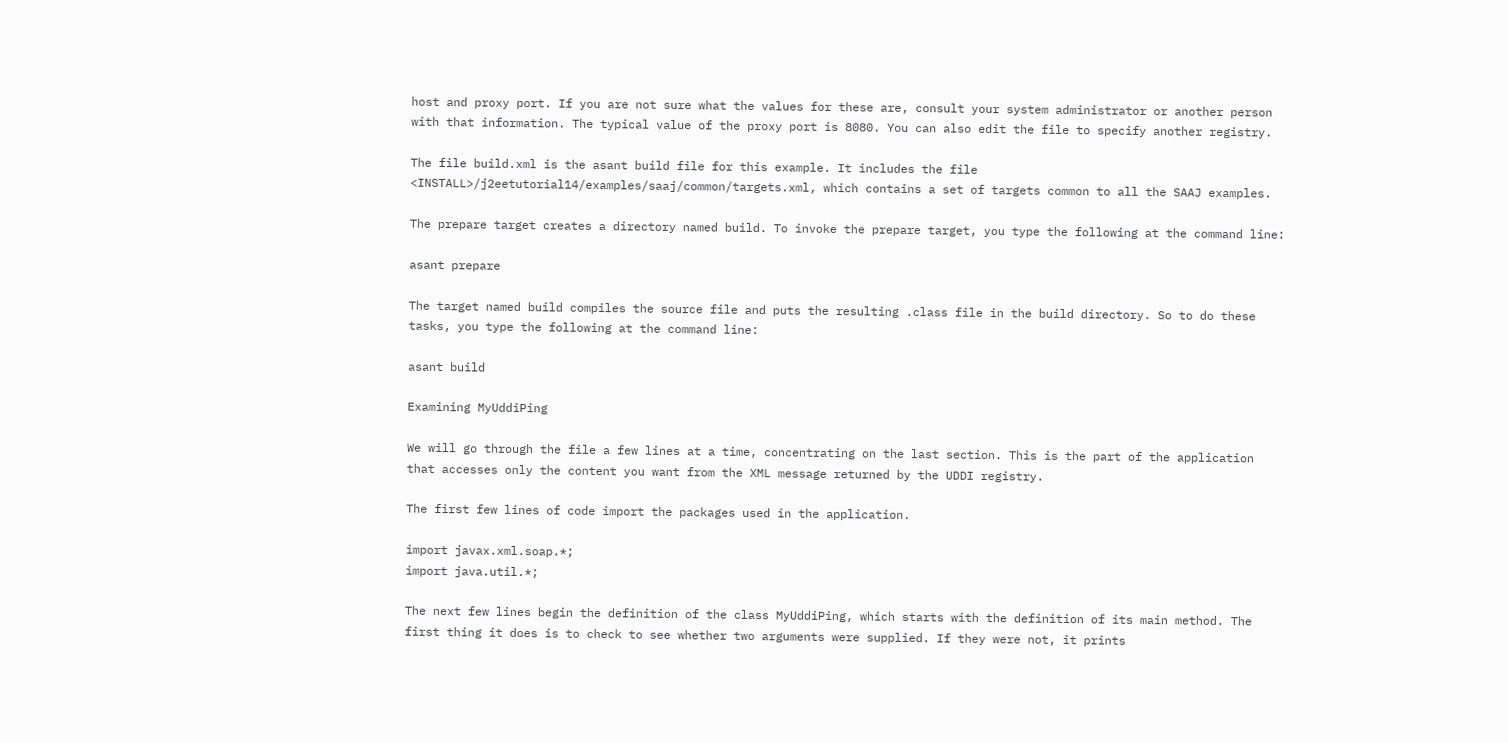host and proxy port. If you are not sure what the values for these are, consult your system administrator or another person with that information. The typical value of the proxy port is 8080. You can also edit the file to specify another registry.

The file build.xml is the asant build file for this example. It includes the file <INSTALL>/j2eetutorial14/examples/saaj/common/targets.xml, which contains a set of targets common to all the SAAJ examples.

The prepare target creates a directory named build. To invoke the prepare target, you type the following at the command line:

asant prepare

The target named build compiles the source file and puts the resulting .class file in the build directory. So to do these tasks, you type the following at the command line:

asant build

Examining MyUddiPing

We will go through the file a few lines at a time, concentrating on the last section. This is the part of the application that accesses only the content you want from the XML message returned by the UDDI registry.

The first few lines of code import the packages used in the application.

import javax.xml.soap.*;
import java.util.*;

The next few lines begin the definition of the class MyUddiPing, which starts with the definition of its main method. The first thing it does is to check to see whether two arguments were supplied. If they were not, it prints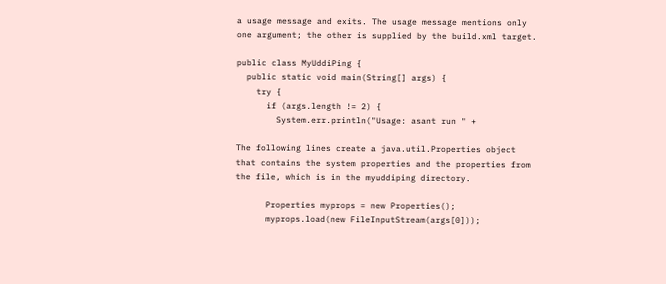a usage message and exits. The usage message mentions only one argument; the other is supplied by the build.xml target.

public class MyUddiPing {
  public static void main(String[] args) {
    try {
      if (args.length != 2) {
        System.err.println("Usage: asant run " +

The following lines create a java.util.Properties object that contains the system properties and the properties from the file, which is in the myuddiping directory.

      Properties myprops = new Properties();
      myprops.load(new FileInputStream(args[0]));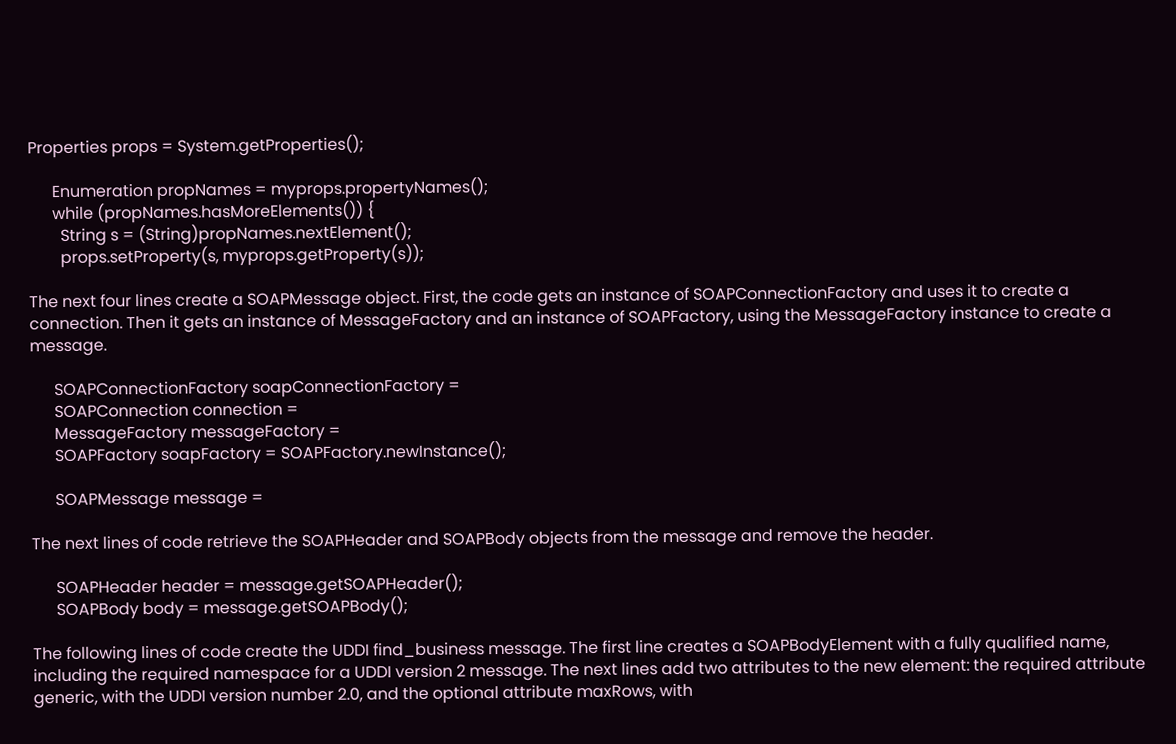Properties props = System.getProperties();

      Enumeration propNames = myprops.propertyNames();
      while (propNames.hasMoreElements()) {
        String s = (String)propNames.nextElement();
        props.setProperty(s, myprops.getProperty(s));

The next four lines create a SOAPMessage object. First, the code gets an instance of SOAPConnectionFactory and uses it to create a connection. Then it gets an instance of MessageFactory and an instance of SOAPFactory, using the MessageFactory instance to create a message.

      SOAPConnectionFactory soapConnectionFactory =
      SOAPConnection connection =
      MessageFactory messageFactory =
      SOAPFactory soapFactory = SOAPFactory.newInstance();

      SOAPMessage message =

The next lines of code retrieve the SOAPHeader and SOAPBody objects from the message and remove the header.

      SOAPHeader header = message.getSOAPHeader();
      SOAPBody body = message.getSOAPBody();

The following lines of code create the UDDI find_business message. The first line creates a SOAPBodyElement with a fully qualified name, including the required namespace for a UDDI version 2 message. The next lines add two attributes to the new element: the required attribute generic, with the UDDI version number 2.0, and the optional attribute maxRows, with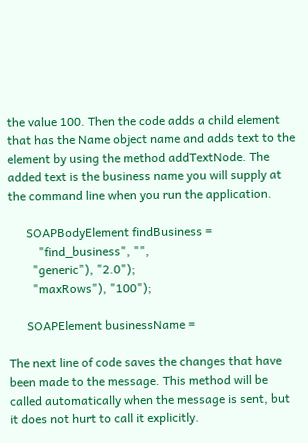the value 100. Then the code adds a child element that has the Name object name and adds text to the element by using the method addTextNode. The added text is the business name you will supply at the command line when you run the application.

      SOAPBodyElement findBusiness =
          "find_business", "",
        "generic"), "2.0");
        "maxRows"), "100");

      SOAPElement businessName =

The next line of code saves the changes that have been made to the message. This method will be called automatically when the message is sent, but it does not hurt to call it explicitly.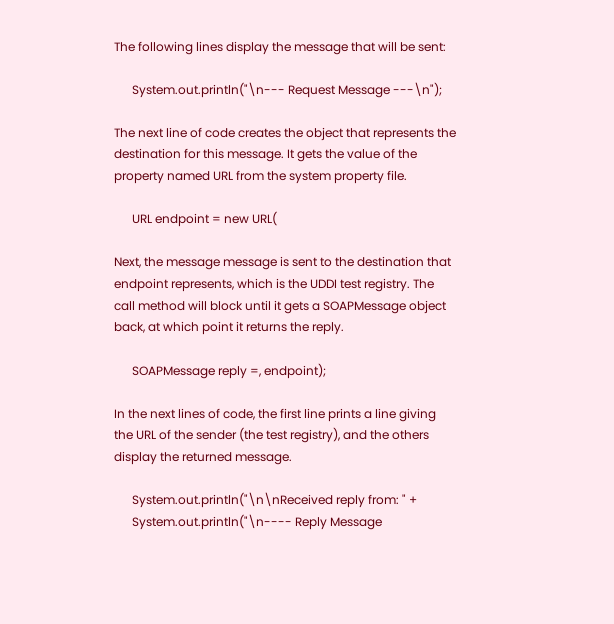The following lines display the message that will be sent:

      System.out.println("\n--- Request Message ---\n");

The next line of code creates the object that represents the destination for this message. It gets the value of the property named URL from the system property file.

      URL endpoint = new URL(

Next, the message message is sent to the destination that endpoint represents, which is the UDDI test registry. The call method will block until it gets a SOAPMessage object back, at which point it returns the reply.

      SOAPMessage reply =, endpoint);

In the next lines of code, the first line prints a line giving the URL of the sender (the test registry), and the others display the returned message.

      System.out.println("\n\nReceived reply from: " +
      System.out.println("\n---- Reply Message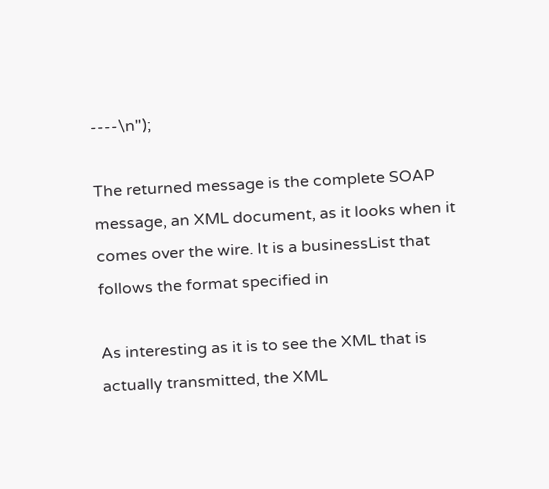----\n");

The returned message is the complete SOAP message, an XML document, as it looks when it comes over the wire. It is a businessList that follows the format specified in

As interesting as it is to see the XML that is actually transmitted, the XML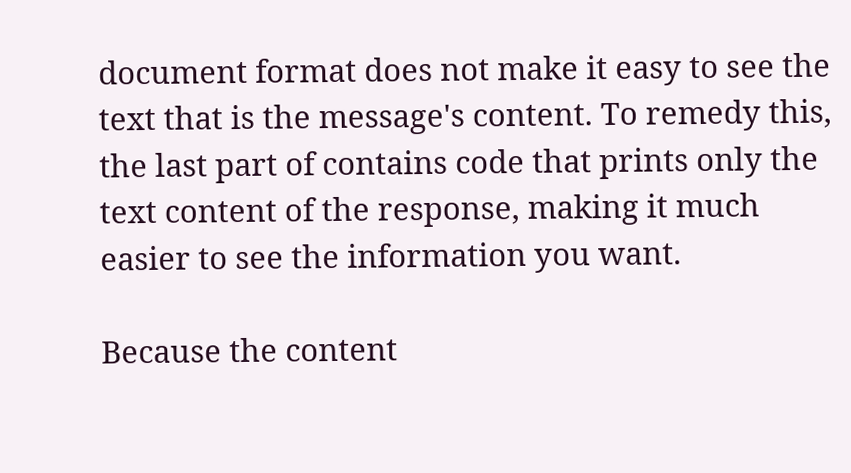document format does not make it easy to see the text that is the message's content. To remedy this, the last part of contains code that prints only the text content of the response, making it much easier to see the information you want.

Because the content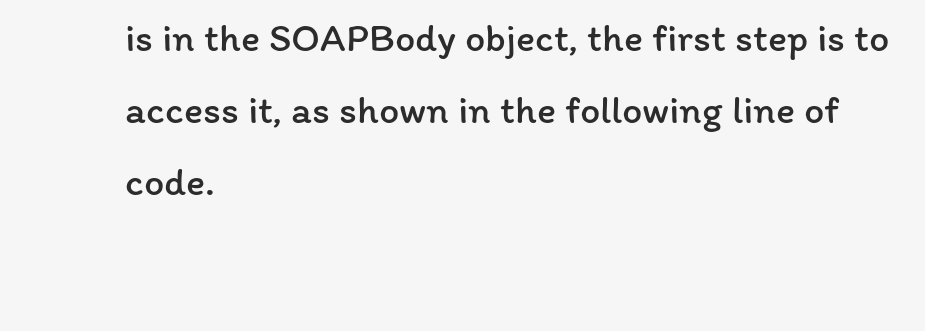is in the SOAPBody object, the first step is to access it, as shown in the following line of code.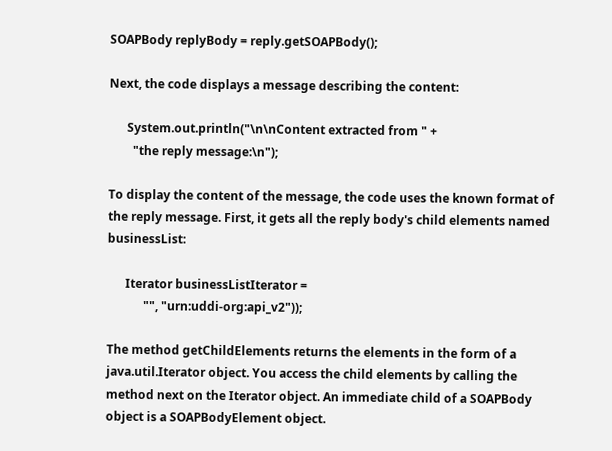SOAPBody replyBody = reply.getSOAPBody();

Next, the code displays a message describing the content:

      System.out.println("\n\nContent extracted from " +
        "the reply message:\n");

To display the content of the message, the code uses the known format of the reply message. First, it gets all the reply body's child elements named businessList:

      Iterator businessListIterator =
            "", "urn:uddi-org:api_v2"));

The method getChildElements returns the elements in the form of a java.util.Iterator object. You access the child elements by calling the method next on the Iterator object. An immediate child of a SOAPBody object is a SOAPBodyElement object.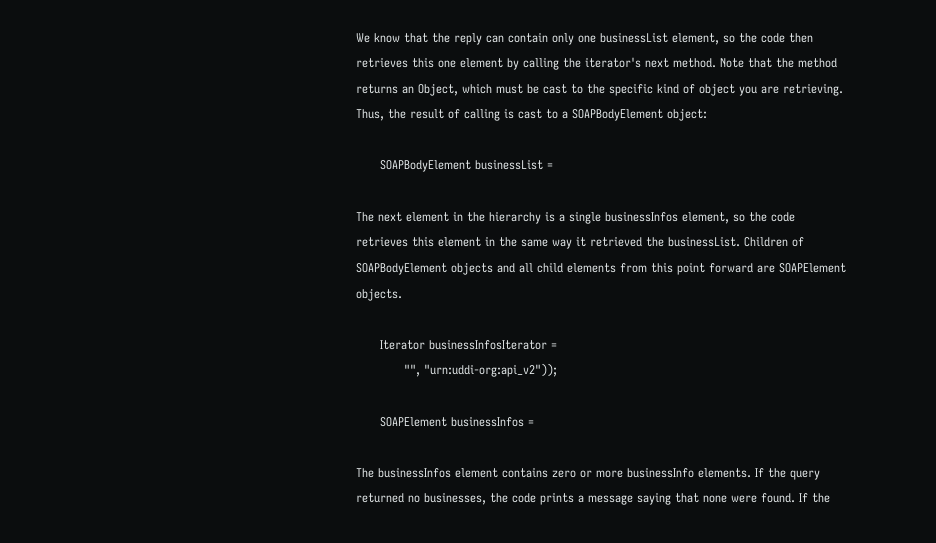We know that the reply can contain only one businessList element, so the code then retrieves this one element by calling the iterator's next method. Note that the method returns an Object, which must be cast to the specific kind of object you are retrieving. Thus, the result of calling is cast to a SOAPBodyElement object:

      SOAPBodyElement businessList =

The next element in the hierarchy is a single businessInfos element, so the code retrieves this element in the same way it retrieved the businessList. Children of SOAPBodyElement objects and all child elements from this point forward are SOAPElement objects.

      Iterator businessInfosIterator =
            "", "urn:uddi-org:api_v2"));

      SOAPElement businessInfos =

The businessInfos element contains zero or more businessInfo elements. If the query returned no businesses, the code prints a message saying that none were found. If the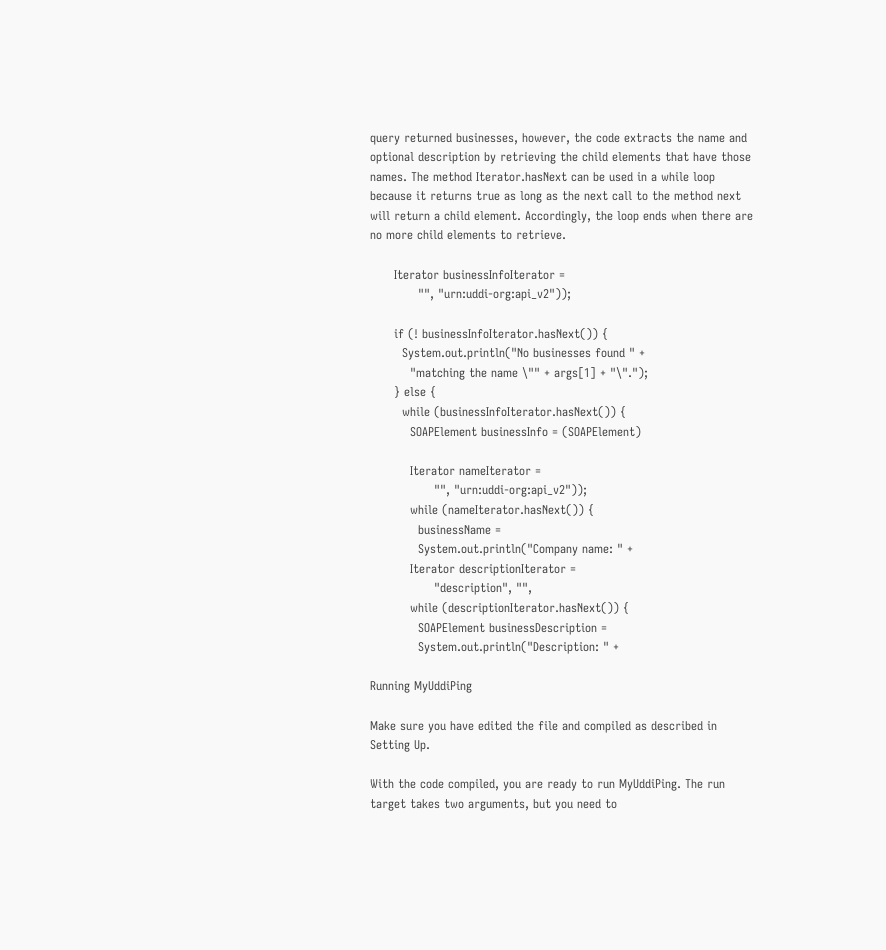query returned businesses, however, the code extracts the name and optional description by retrieving the child elements that have those names. The method Iterator.hasNext can be used in a while loop because it returns true as long as the next call to the method next will return a child element. Accordingly, the loop ends when there are no more child elements to retrieve.

      Iterator businessInfoIterator =
            "", "urn:uddi-org:api_v2"));

      if (! businessInfoIterator.hasNext()) {
        System.out.println("No businesses found " +
          "matching the name \"" + args[1] + "\".");
      } else {
        while (businessInfoIterator.hasNext()) {
          SOAPElement businessInfo = (SOAPElement)

          Iterator nameIterator =
                "", "urn:uddi-org:api_v2"));
          while (nameIterator.hasNext()) {
            businessName =
            System.out.println("Company name: " +
          Iterator descriptionIterator =
                "description", "",
          while (descriptionIterator.hasNext()) {
            SOAPElement businessDescription =
            System.out.println("Description: " +

Running MyUddiPing

Make sure you have edited the file and compiled as described in Setting Up.

With the code compiled, you are ready to run MyUddiPing. The run target takes two arguments, but you need to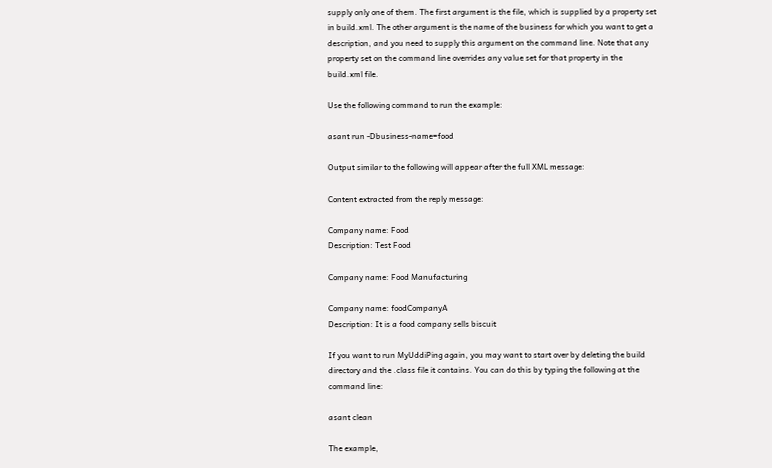supply only one of them. The first argument is the file, which is supplied by a property set in build.xml. The other argument is the name of the business for which you want to get a description, and you need to supply this argument on the command line. Note that any property set on the command line overrides any value set for that property in the build.xml file.

Use the following command to run the example:

asant run -Dbusiness-name=food

Output similar to the following will appear after the full XML message:

Content extracted from the reply message:

Company name: Food
Description: Test Food

Company name: Food Manufacturing

Company name: foodCompanyA
Description: It is a food company sells biscuit

If you want to run MyUddiPing again, you may want to start over by deleting the build directory and the .class file it contains. You can do this by typing the following at the command line:

asant clean

The example,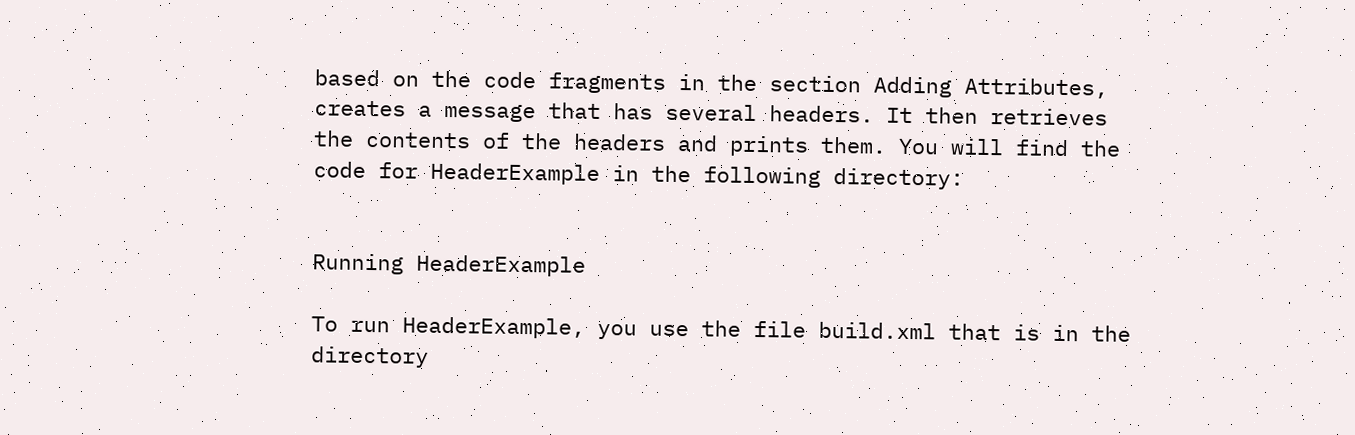based on the code fragments in the section Adding Attributes, creates a message that has several headers. It then retrieves the contents of the headers and prints them. You will find the code for HeaderExample in the following directory:


Running HeaderExample

To run HeaderExample, you use the file build.xml that is in the directory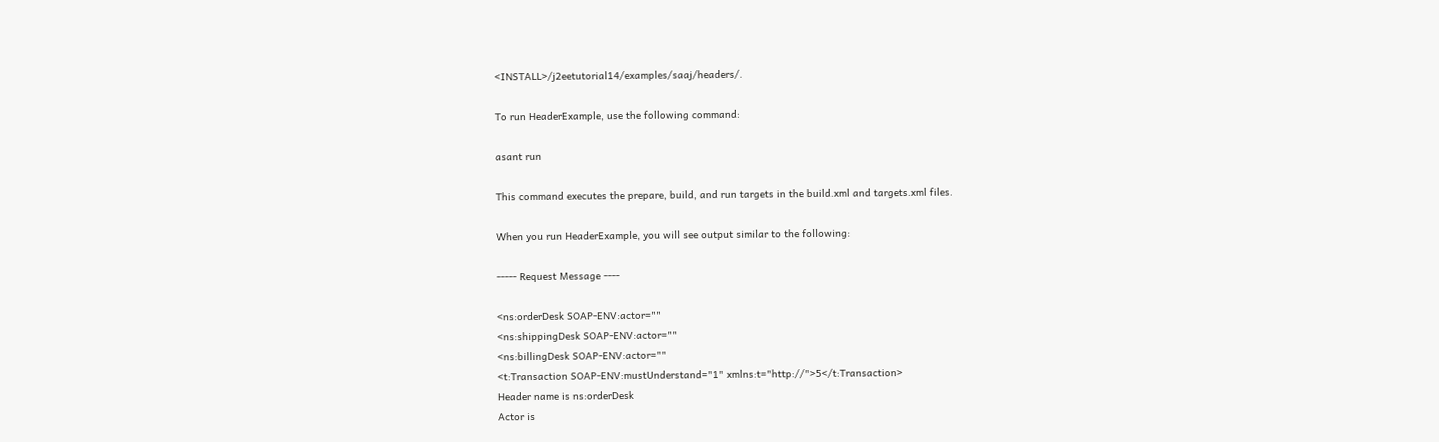<INSTALL>/j2eetutorial14/examples/saaj/headers/.

To run HeaderExample, use the following command:

asant run

This command executes the prepare, build, and run targets in the build.xml and targets.xml files.

When you run HeaderExample, you will see output similar to the following:

----- Request Message ----

<ns:orderDesk SOAP-ENV:actor=""
<ns:shippingDesk SOAP-ENV:actor=""
<ns:billingDesk SOAP-ENV:actor=""
<t:Transaction SOAP-ENV:mustUnderstand="1" xmlns:t="http://">5</t:Transaction>
Header name is ns:orderDesk
Actor is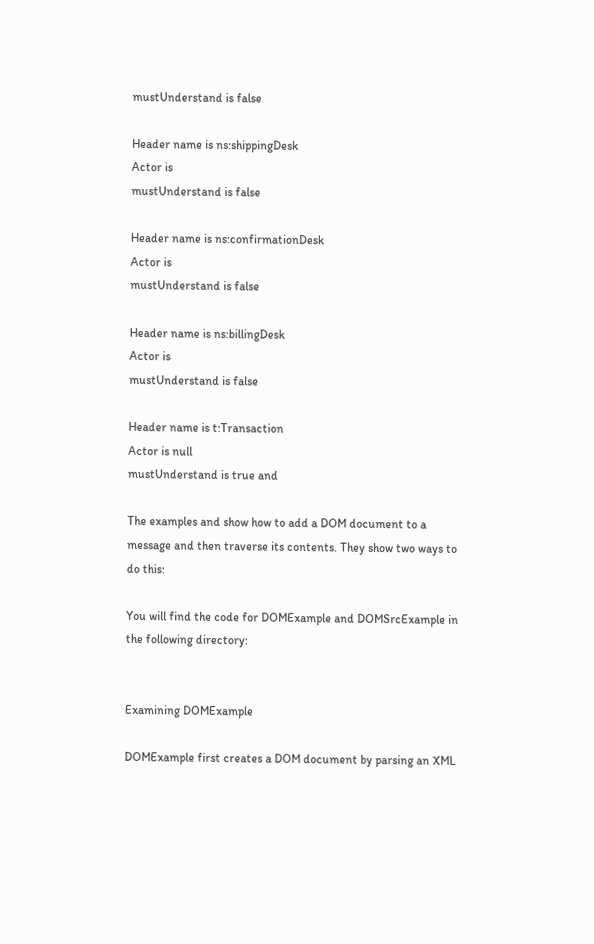mustUnderstand is false

Header name is ns:shippingDesk
Actor is
mustUnderstand is false

Header name is ns:confirmationDesk
Actor is
mustUnderstand is false

Header name is ns:billingDesk
Actor is
mustUnderstand is false

Header name is t:Transaction
Actor is null
mustUnderstand is true and

The examples and show how to add a DOM document to a message and then traverse its contents. They show two ways to do this:

You will find the code for DOMExample and DOMSrcExample in the following directory:


Examining DOMExample

DOMExample first creates a DOM document by parsing an XML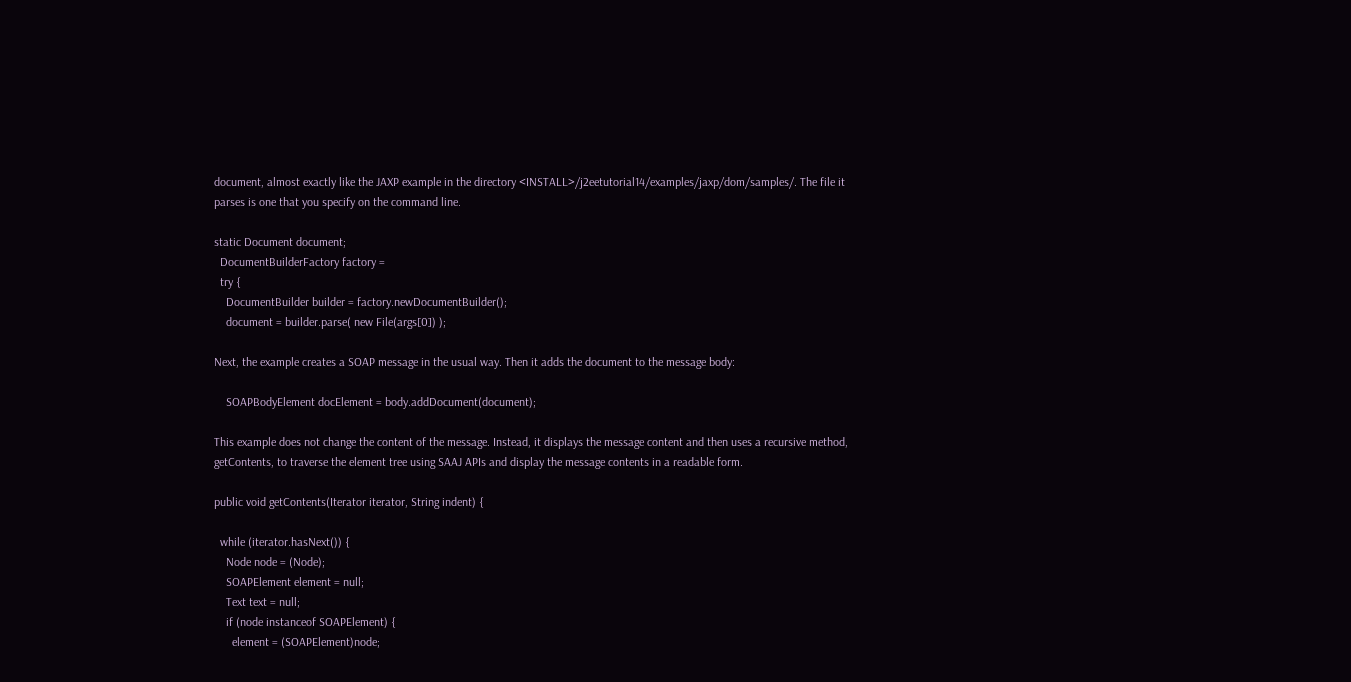document, almost exactly like the JAXP example in the directory <INSTALL>/j2eetutorial14/examples/jaxp/dom/samples/. The file it parses is one that you specify on the command line.

static Document document;
  DocumentBuilderFactory factory =
  try {
    DocumentBuilder builder = factory.newDocumentBuilder();
    document = builder.parse( new File(args[0]) );

Next, the example creates a SOAP message in the usual way. Then it adds the document to the message body:

    SOAPBodyElement docElement = body.addDocument(document);

This example does not change the content of the message. Instead, it displays the message content and then uses a recursive method, getContents, to traverse the element tree using SAAJ APIs and display the message contents in a readable form.

public void getContents(Iterator iterator, String indent) {

  while (iterator.hasNext()) {
    Node node = (Node);
    SOAPElement element = null;
    Text text = null;
    if (node instanceof SOAPElement) {
      element = (SOAPElement)node;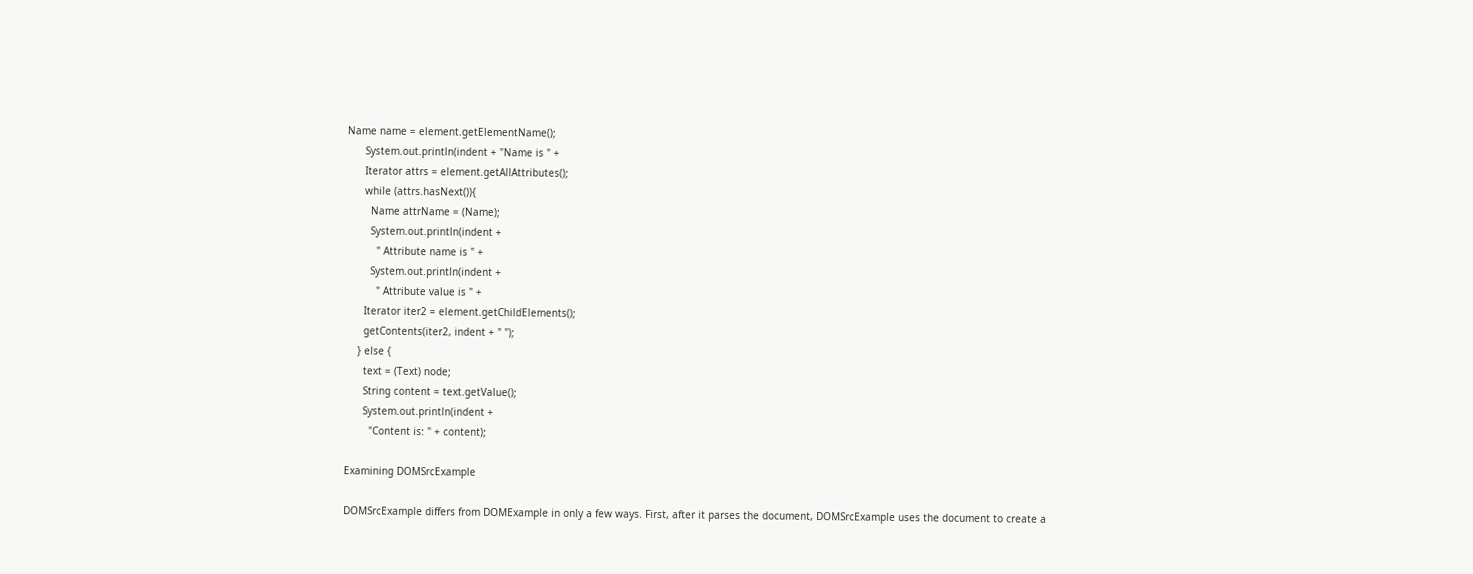Name name = element.getElementName();
      System.out.println(indent + "Name is " +
      Iterator attrs = element.getAllAttributes();
      while (attrs.hasNext()){
        Name attrName = (Name);
        System.out.println(indent +
          " Attribute name is " +
        System.out.println(indent +
          " Attribute value is " +
      Iterator iter2 = element.getChildElements();
      getContents(iter2, indent + " ");
    } else {
      text = (Text) node;
      String content = text.getValue();
      System.out.println(indent +
        "Content is: " + content);

Examining DOMSrcExample

DOMSrcExample differs from DOMExample in only a few ways. First, after it parses the document, DOMSrcExample uses the document to create a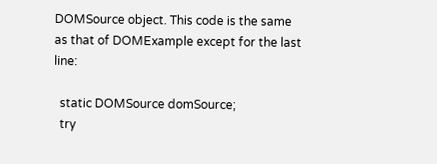DOMSource object. This code is the same as that of DOMExample except for the last line:

  static DOMSource domSource;
  try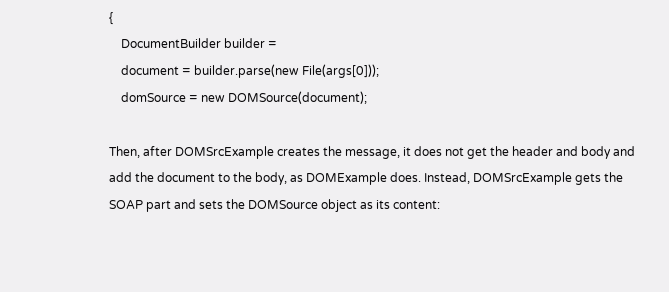{
    DocumentBuilder builder =
    document = builder.parse(new File(args[0]));
    domSource = new DOMSource(document);

Then, after DOMSrcExample creates the message, it does not get the header and body and add the document to the body, as DOMExample does. Instead, DOMSrcExample gets the SOAP part and sets the DOMSource object as its content: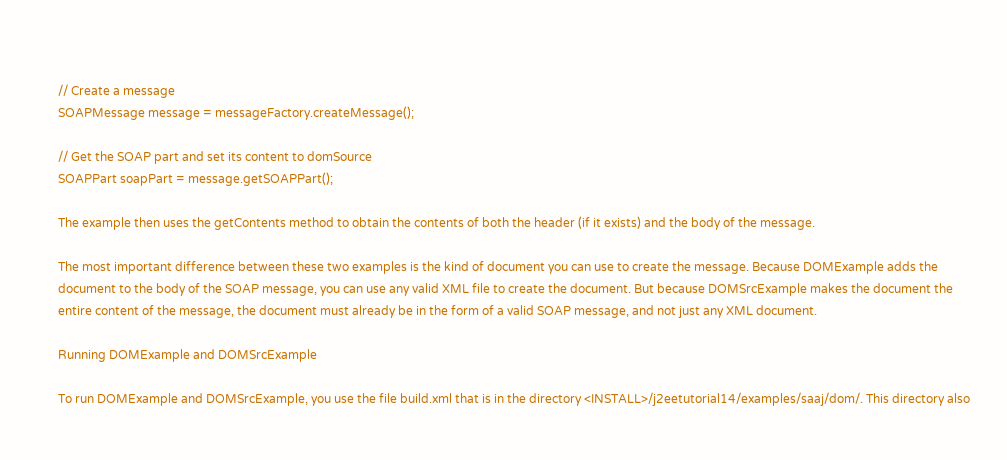// Create a message
SOAPMessage message = messageFactory.createMessage();

// Get the SOAP part and set its content to domSource
SOAPPart soapPart = message.getSOAPPart();

The example then uses the getContents method to obtain the contents of both the header (if it exists) and the body of the message.

The most important difference between these two examples is the kind of document you can use to create the message. Because DOMExample adds the document to the body of the SOAP message, you can use any valid XML file to create the document. But because DOMSrcExample makes the document the entire content of the message, the document must already be in the form of a valid SOAP message, and not just any XML document.

Running DOMExample and DOMSrcExample

To run DOMExample and DOMSrcExample, you use the file build.xml that is in the directory <INSTALL>/j2eetutorial14/examples/saaj/dom/. This directory also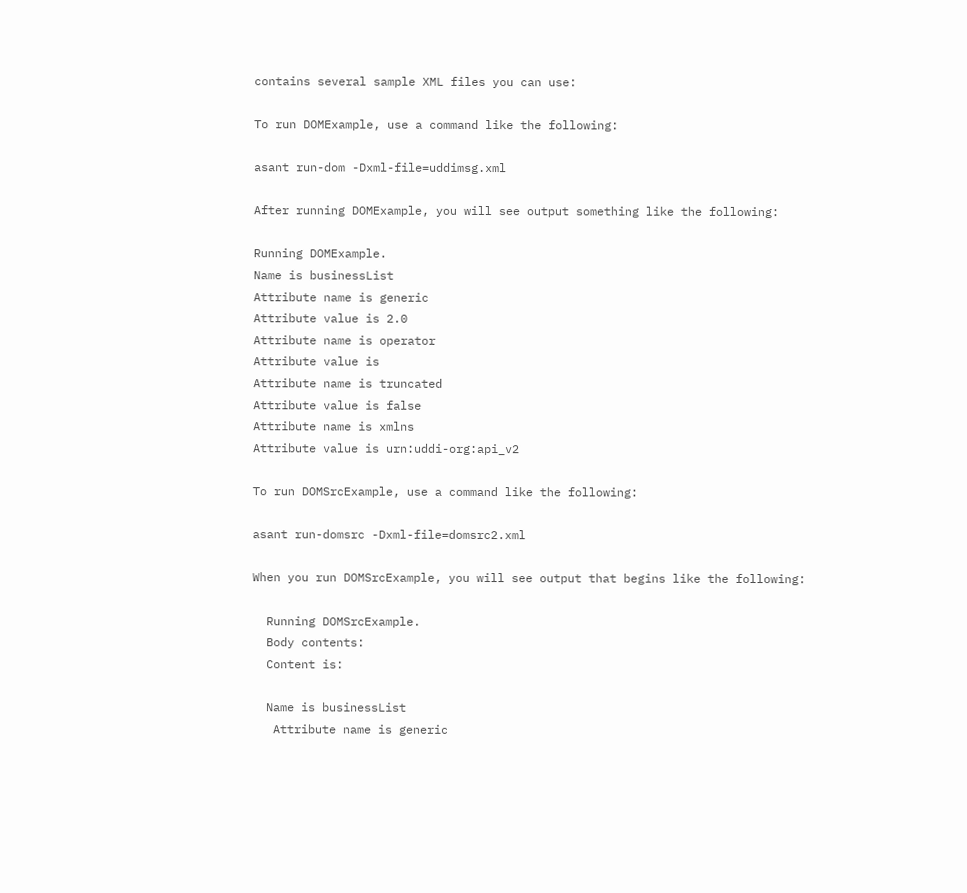contains several sample XML files you can use:

To run DOMExample, use a command like the following:

asant run-dom -Dxml-file=uddimsg.xml

After running DOMExample, you will see output something like the following:

Running DOMExample.
Name is businessList
Attribute name is generic
Attribute value is 2.0
Attribute name is operator
Attribute value is
Attribute name is truncated
Attribute value is false
Attribute name is xmlns
Attribute value is urn:uddi-org:api_v2

To run DOMSrcExample, use a command like the following:

asant run-domsrc -Dxml-file=domsrc2.xml

When you run DOMSrcExample, you will see output that begins like the following:

  Running DOMSrcExample.
  Body contents:
  Content is:

  Name is businessList
   Attribute name is generic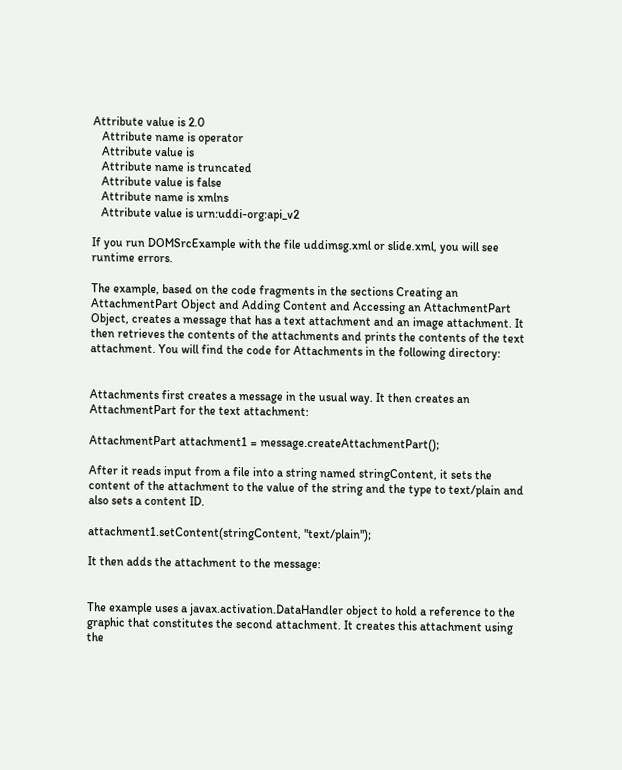Attribute value is 2.0
   Attribute name is operator
   Attribute value is
   Attribute name is truncated
   Attribute value is false
   Attribute name is xmlns
   Attribute value is urn:uddi-org:api_v2

If you run DOMSrcExample with the file uddimsg.xml or slide.xml, you will see runtime errors.

The example, based on the code fragments in the sections Creating an AttachmentPart Object and Adding Content and Accessing an AttachmentPart Object, creates a message that has a text attachment and an image attachment. It then retrieves the contents of the attachments and prints the contents of the text attachment. You will find the code for Attachments in the following directory:


Attachments first creates a message in the usual way. It then creates an AttachmentPart for the text attachment:

AttachmentPart attachment1 = message.createAttachmentPart();

After it reads input from a file into a string named stringContent, it sets the content of the attachment to the value of the string and the type to text/plain and also sets a content ID.

attachment1.setContent(stringContent, "text/plain");

It then adds the attachment to the message:


The example uses a javax.activation.DataHandler object to hold a reference to the graphic that constitutes the second attachment. It creates this attachment using the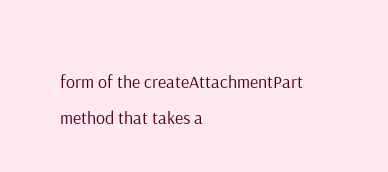form of the createAttachmentPart method that takes a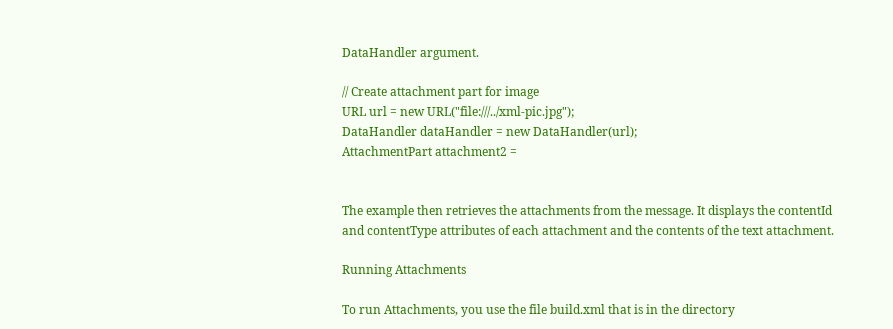DataHandler argument.

// Create attachment part for image
URL url = new URL("file:///../xml-pic.jpg");
DataHandler dataHandler = new DataHandler(url);
AttachmentPart attachment2 =


The example then retrieves the attachments from the message. It displays the contentId and contentType attributes of each attachment and the contents of the text attachment.

Running Attachments

To run Attachments, you use the file build.xml that is in the directory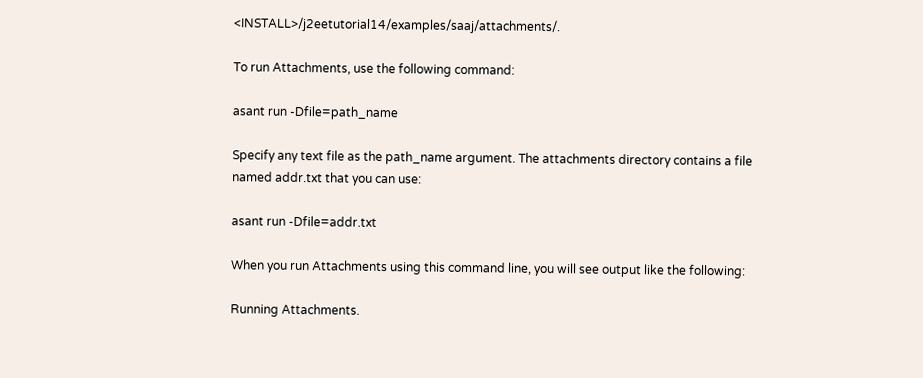<INSTALL>/j2eetutorial14/examples/saaj/attachments/.

To run Attachments, use the following command:

asant run -Dfile=path_name

Specify any text file as the path_name argument. The attachments directory contains a file named addr.txt that you can use:

asant run -Dfile=addr.txt

When you run Attachments using this command line, you will see output like the following:

Running Attachments.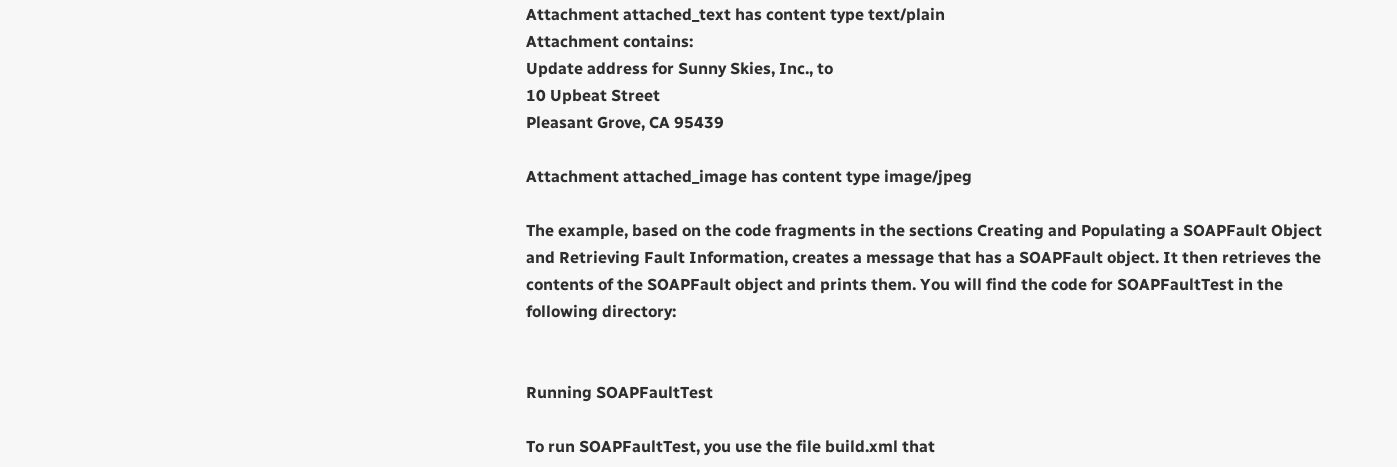Attachment attached_text has content type text/plain
Attachment contains:
Update address for Sunny Skies, Inc., to
10 Upbeat Street
Pleasant Grove, CA 95439

Attachment attached_image has content type image/jpeg

The example, based on the code fragments in the sections Creating and Populating a SOAPFault Object and Retrieving Fault Information, creates a message that has a SOAPFault object. It then retrieves the contents of the SOAPFault object and prints them. You will find the code for SOAPFaultTest in the following directory:


Running SOAPFaultTest

To run SOAPFaultTest, you use the file build.xml that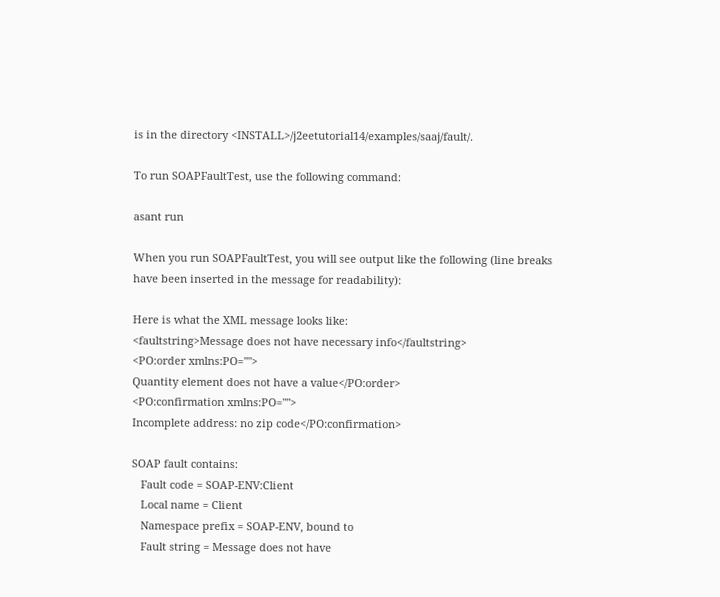is in the directory <INSTALL>/j2eetutorial14/examples/saaj/fault/.

To run SOAPFaultTest, use the following command:

asant run

When you run SOAPFaultTest, you will see output like the following (line breaks have been inserted in the message for readability):

Here is what the XML message looks like:
<faultstring>Message does not have necessary info</faultstring>
<PO:order xmlns:PO="">
Quantity element does not have a value</PO:order>
<PO:confirmation xmlns:PO="">
Incomplete address: no zip code</PO:confirmation>

SOAP fault contains:
   Fault code = SOAP-ENV:Client
   Local name = Client
   Namespace prefix = SOAP-ENV, bound to
   Fault string = Message does not have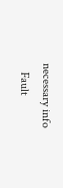necessary info
   Fault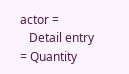actor =
   Detail entry = Quantity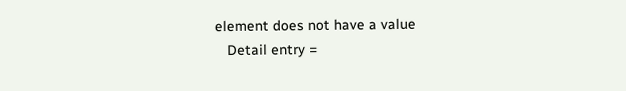element does not have a value
   Detail entry =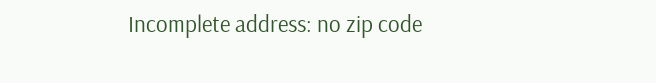Incomplete address: no zip code